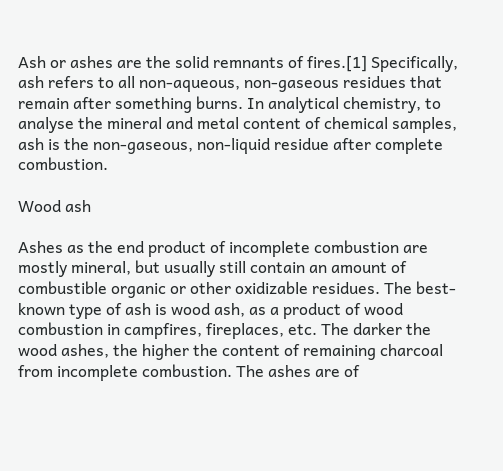Ash or ashes are the solid remnants of fires.[1] Specifically, ash refers to all non-aqueous, non-gaseous residues that remain after something burns. In analytical chemistry, to analyse the mineral and metal content of chemical samples, ash is the non-gaseous, non-liquid residue after complete combustion.

Wood ash

Ashes as the end product of incomplete combustion are mostly mineral, but usually still contain an amount of combustible organic or other oxidizable residues. The best-known type of ash is wood ash, as a product of wood combustion in campfires, fireplaces, etc. The darker the wood ashes, the higher the content of remaining charcoal from incomplete combustion. The ashes are of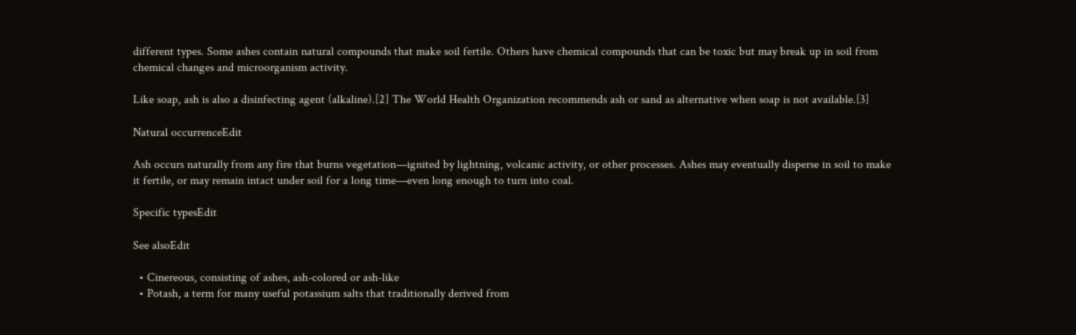different types. Some ashes contain natural compounds that make soil fertile. Others have chemical compounds that can be toxic but may break up in soil from chemical changes and microorganism activity.

Like soap, ash is also a disinfecting agent (alkaline).[2] The World Health Organization recommends ash or sand as alternative when soap is not available.[3]

Natural occurrenceEdit

Ash occurs naturally from any fire that burns vegetation—ignited by lightning, volcanic activity, or other processes. Ashes may eventually disperse in soil to make it fertile, or may remain intact under soil for a long time—even long enough to turn into coal.

Specific typesEdit

See alsoEdit

  • Cinereous, consisting of ashes, ash-colored or ash-like
  • Potash, a term for many useful potassium salts that traditionally derived from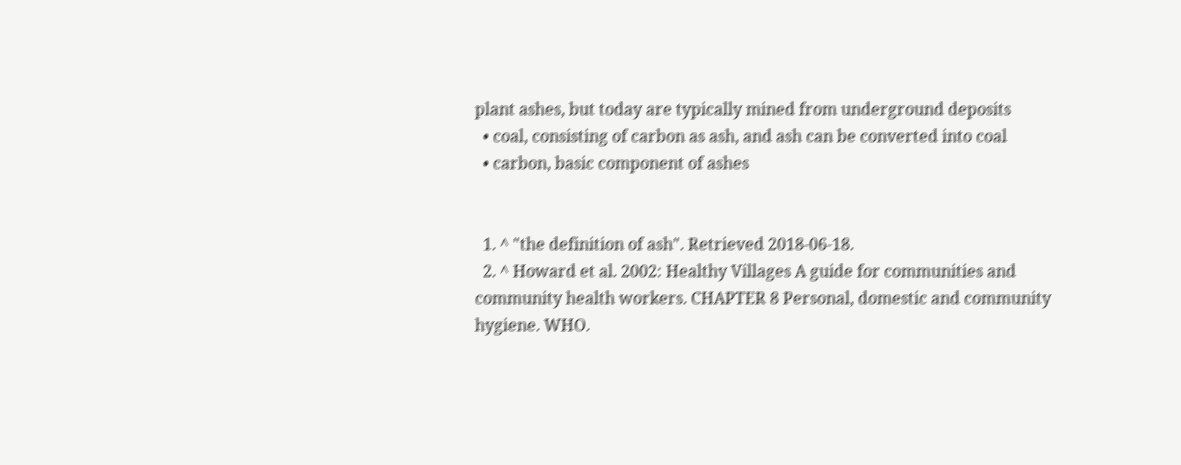plant ashes, but today are typically mined from underground deposits
  • coal, consisting of carbon as ash, and ash can be converted into coal
  • carbon, basic component of ashes


  1. ^ "the definition of ash". Retrieved 2018-06-18.
  2. ^ Howard et al. 2002: Healthy Villages A guide for communities and community health workers. CHAPTER 8 Personal, domestic and community hygiene. WHO.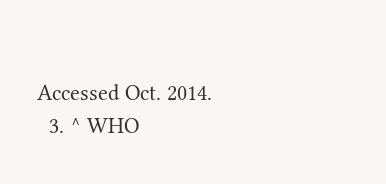Accessed Oct. 2014.
  3. ^ WHO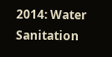2014: Water Sanitation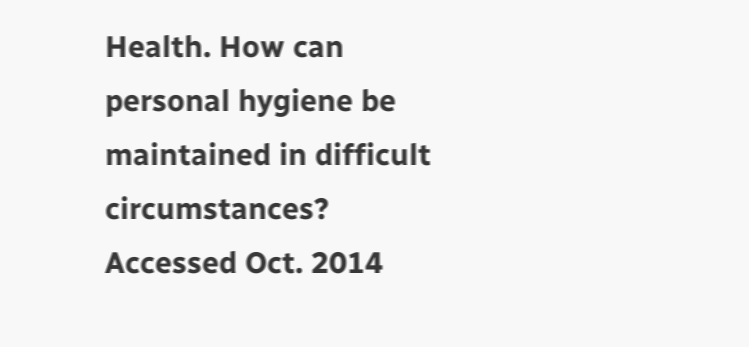Health. How can personal hygiene be maintained in difficult circumstances? Accessed Oct. 2014